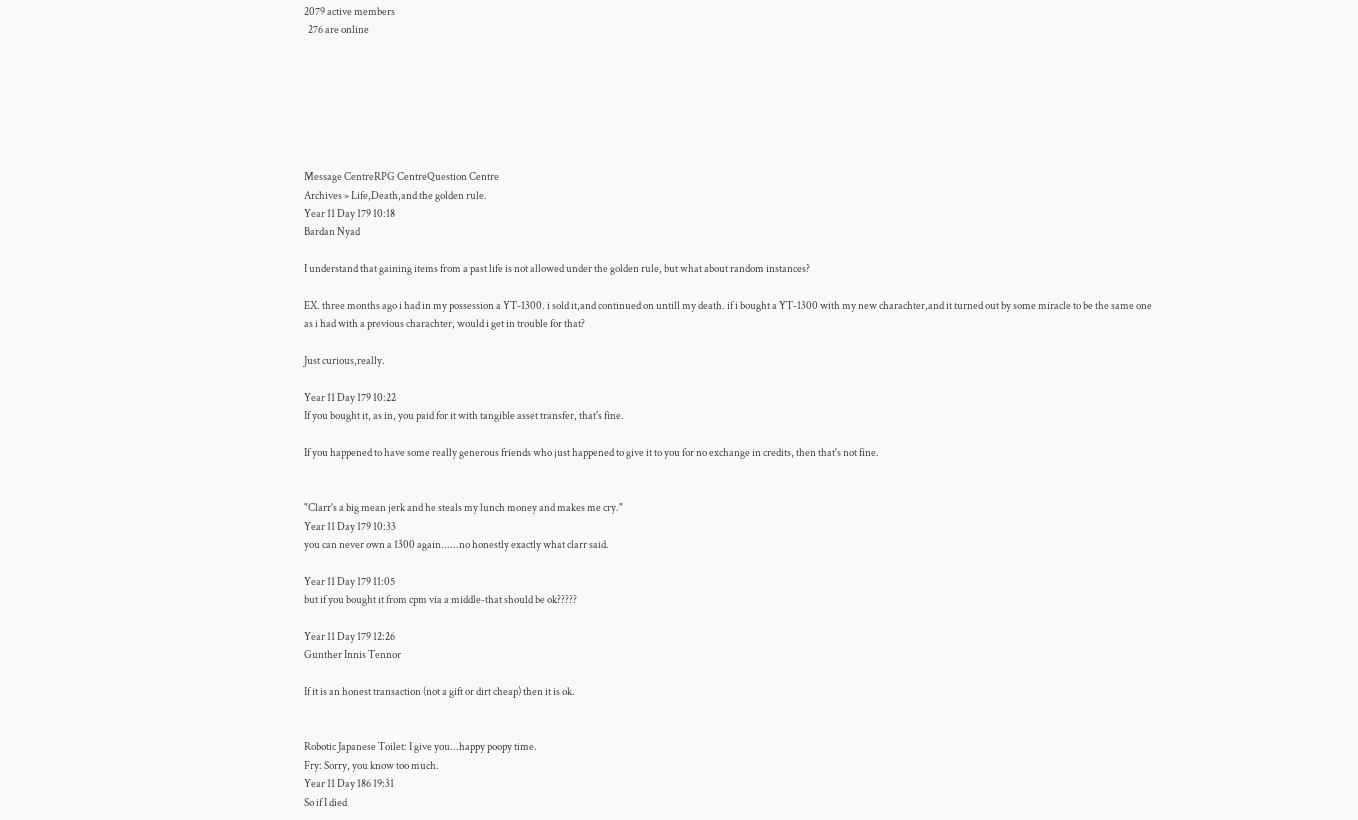2079 active members
  276 are online







Message CentreRPG CentreQuestion Centre
Archives » Life,Death,and the golden rule.
Year 11 Day 179 10:18
Bardan Nyad

I understand that gaining items from a past life is not allowed under the golden rule, but what about random instances?

EX. three months ago i had in my possession a YT-1300. i sold it,and continued on untill my death. if i bought a YT-1300 with my new charachter,and it turned out by some miracle to be the same one as i had with a previous charachter, would i get in trouble for that?

Just curious,really.

Year 11 Day 179 10:22
If you bought it, as in, you paid for it with tangible asset transfer, that's fine.

If you happened to have some really generous friends who just happened to give it to you for no exchange in credits, then that's not fine.


"Clarr's a big mean jerk and he steals my lunch money and makes me cry."
Year 11 Day 179 10:33
you can never own a 1300 again......no honestly exactly what clarr said.

Year 11 Day 179 11:05
but if you bought it from cpm via a middle-that should be ok?????

Year 11 Day 179 12:26
Gunther Innis Tennor

If it is an honest transaction (not a gift or dirt cheap) then it is ok.


Robotic Japanese Toilet: I give you...happy poopy time.
Fry: Sorry, you know too much.
Year 11 Day 186 19:31
So if I died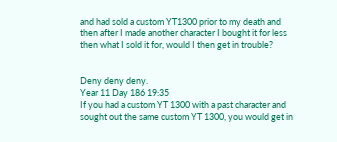and had sold a custom YT1300 prior to my death and then after I made another character I bought it for less then what I sold it for, would I then get in trouble?


Deny deny deny.
Year 11 Day 186 19:35
If you had a custom YT 1300 with a past character and sought out the same custom YT 1300, you would get in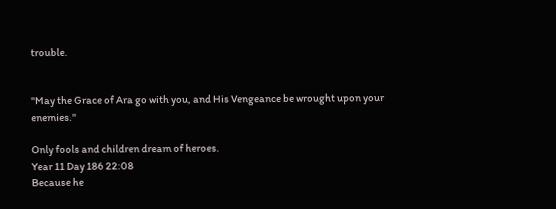trouble.


"May the Grace of Ara go with you, and His Vengeance be wrought upon your enemies."

Only fools and children dream of heroes.
Year 11 Day 186 22:08
Because he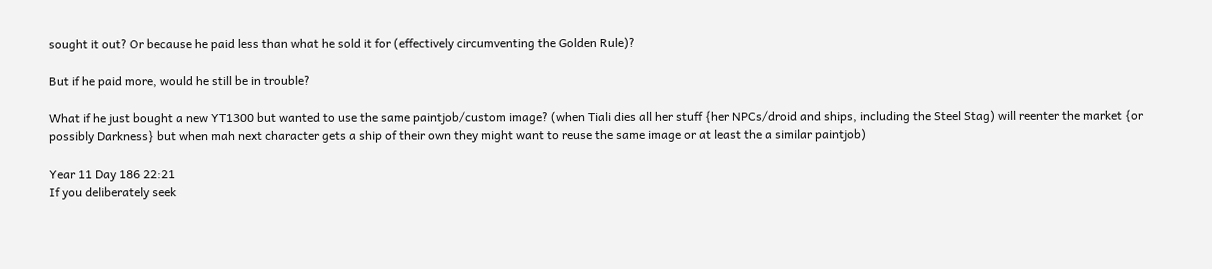sought it out? Or because he paid less than what he sold it for (effectively circumventing the Golden Rule)?

But if he paid more, would he still be in trouble?

What if he just bought a new YT1300 but wanted to use the same paintjob/custom image? (when Tiali dies all her stuff {her NPCs/droid and ships, including the Steel Stag) will reenter the market {or possibly Darkness} but when mah next character gets a ship of their own they might want to reuse the same image or at least the a similar paintjob)

Year 11 Day 186 22:21
If you deliberately seek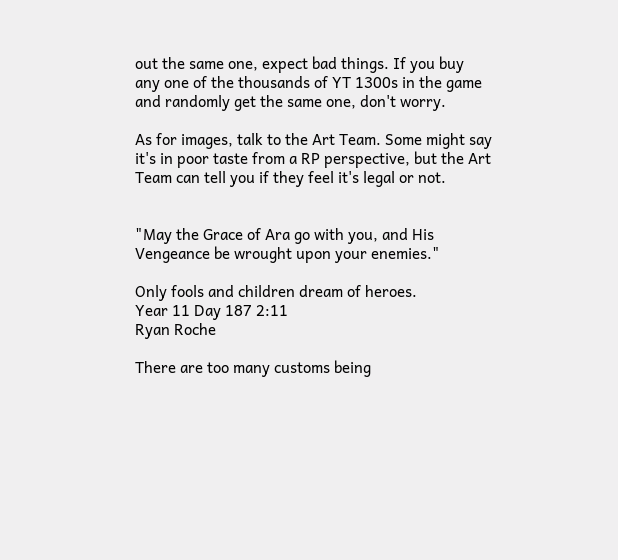out the same one, expect bad things. If you buy any one of the thousands of YT 1300s in the game and randomly get the same one, don't worry.

As for images, talk to the Art Team. Some might say it's in poor taste from a RP perspective, but the Art Team can tell you if they feel it's legal or not.


"May the Grace of Ara go with you, and His Vengeance be wrought upon your enemies."

Only fools and children dream of heroes.
Year 11 Day 187 2:11
Ryan Roche

There are too many customs being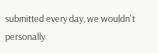submitted every day, we wouldn't personally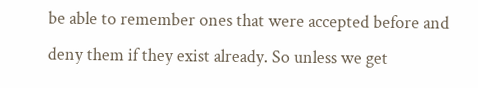be able to remember ones that were accepted before and deny them if they exist already. So unless we get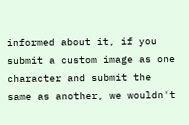informed about it, if you submit a custom image as one character and submit the same as another, we wouldn't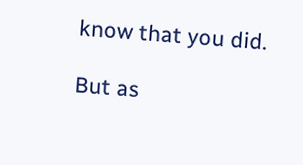know that you did.

But as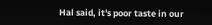Hal said, it's poor taste in our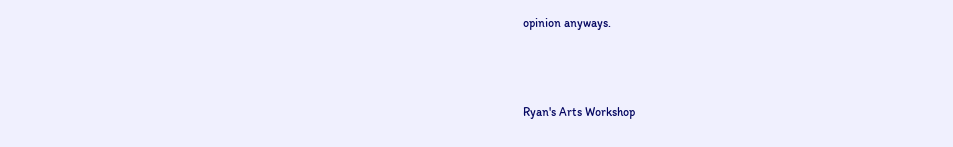opinion anyways.



Ryan's Arts Workshop